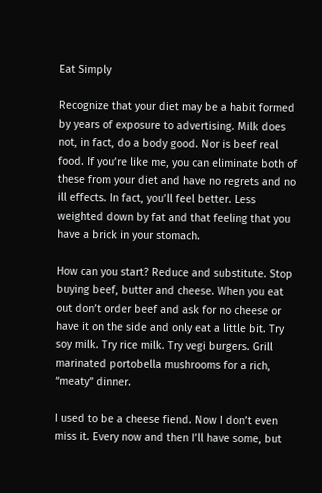Eat Simply

Recognize that your diet may be a habit formed by years of exposure to advertising. Milk does not, in fact, do a body good. Nor is beef real food. If you’re like me, you can eliminate both of these from your diet and have no regrets and no ill effects. In fact, you’ll feel better. Less weighted down by fat and that feeling that you have a brick in your stomach.

How can you start? Reduce and substitute. Stop buying beef, butter and cheese. When you eat out don’t order beef and ask for no cheese or have it on the side and only eat a little bit. Try soy milk. Try rice milk. Try vegi burgers. Grill marinated portobella mushrooms for a rich, “meaty” dinner.

I used to be a cheese fiend. Now I don’t even miss it. Every now and then I’ll have some, but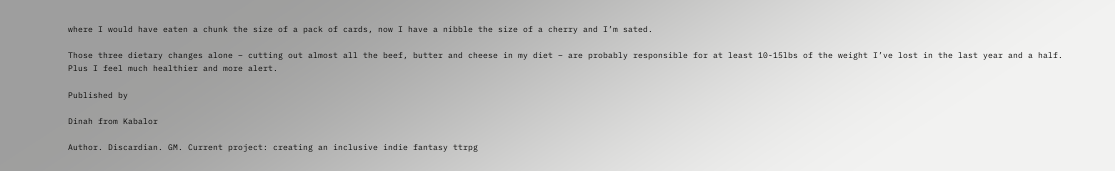where I would have eaten a chunk the size of a pack of cards, now I have a nibble the size of a cherry and I’m sated.

Those three dietary changes alone – cutting out almost all the beef, butter and cheese in my diet – are probably responsible for at least 10-15lbs of the weight I’ve lost in the last year and a half. Plus I feel much healthier and more alert.

Published by

Dinah from Kabalor

Author. Discardian. GM. Current project: creating an inclusive indie fantasy ttrpg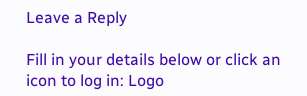Leave a Reply

Fill in your details below or click an icon to log in: Logo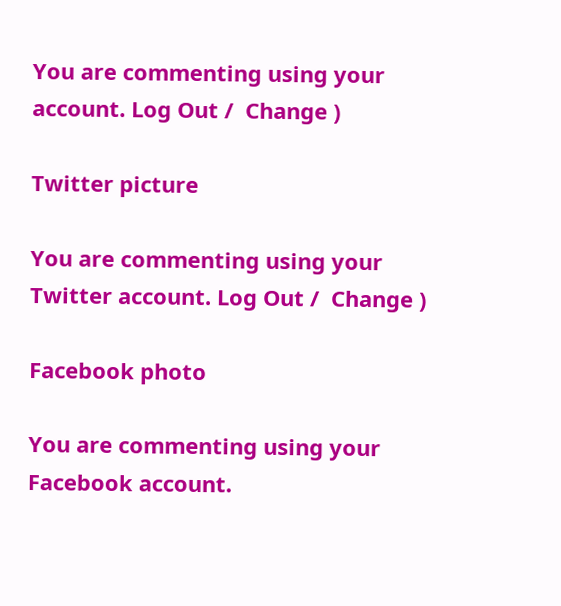You are commenting using your account. Log Out /  Change )

Twitter picture

You are commenting using your Twitter account. Log Out /  Change )

Facebook photo

You are commenting using your Facebook account.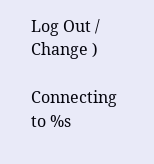Log Out /  Change )

Connecting to %s